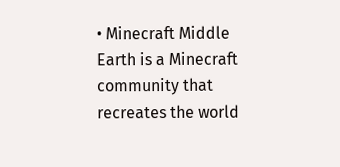• Minecraft Middle Earth is a Minecraft community that recreates the world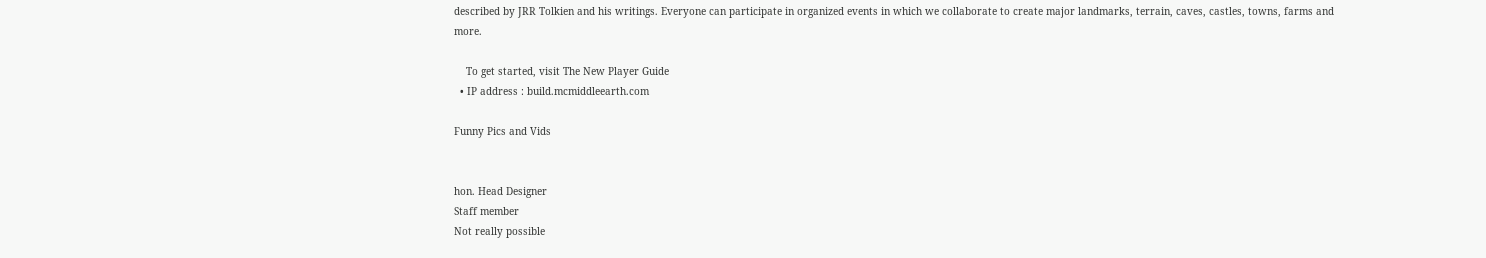described by JRR Tolkien and his writings. Everyone can participate in organized events in which we collaborate to create major landmarks, terrain, caves, castles, towns, farms and more.

    To get started, visit The New Player Guide
  • IP address : build.mcmiddleearth.com

Funny Pics and Vids


hon. Head Designer
Staff member
Not really possible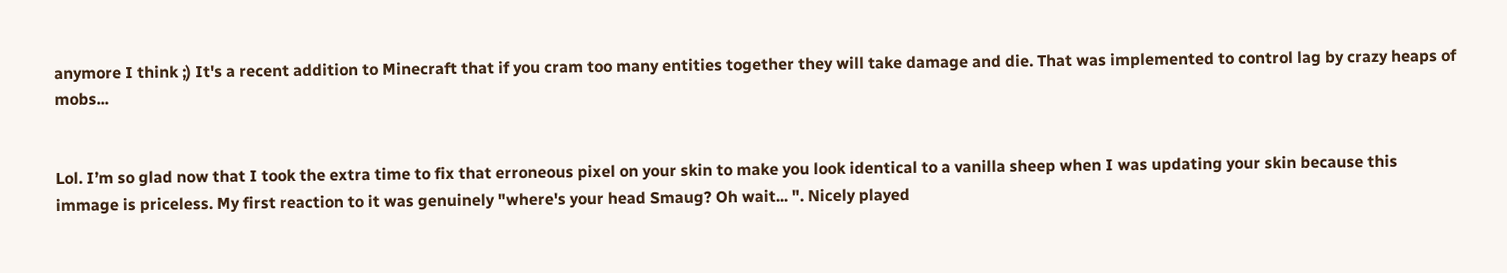anymore I think ;) It's a recent addition to Minecraft that if you cram too many entities together they will take damage and die. That was implemented to control lag by crazy heaps of mobs...


Lol. I’m so glad now that I took the extra time to fix that erroneous pixel on your skin to make you look identical to a vanilla sheep when I was updating your skin because this immage is priceless. My first reaction to it was genuinely "where's your head Smaug? Oh wait... ". Nicely played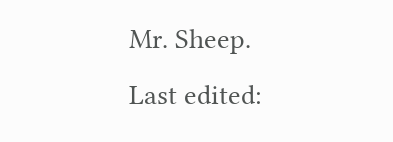Mr. Sheep.
Last edited: